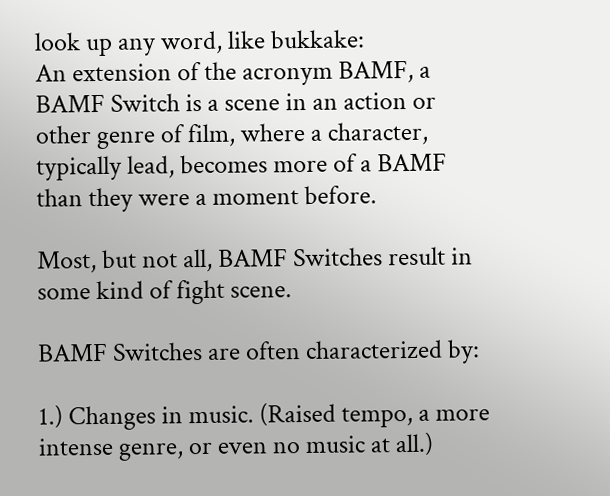look up any word, like bukkake:
An extension of the acronym BAMF, a BAMF Switch is a scene in an action or other genre of film, where a character, typically lead, becomes more of a BAMF than they were a moment before.

Most, but not all, BAMF Switches result in some kind of fight scene.

BAMF Switches are often characterized by:

1.) Changes in music. (Raised tempo, a more intense genre, or even no music at all.)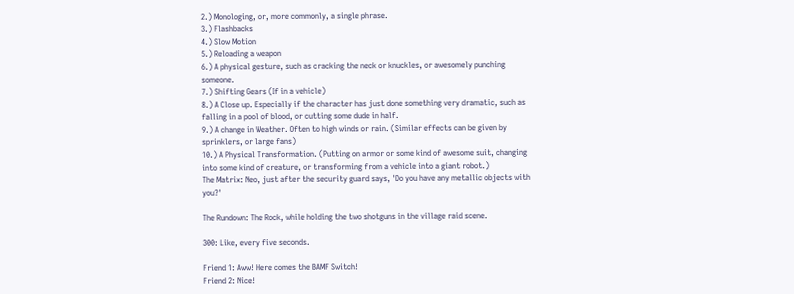2.) Monologing, or, more commonly, a single phrase.
3.) Flashbacks
4.) Slow Motion
5.) Reloading a weapon
6.) A physical gesture, such as cracking the neck or knuckles, or awesomely punching someone.
7.) Shifting Gears (If in a vehicle)
8.) A Close up. Especially if the character has just done something very dramatic, such as falling in a pool of blood, or cutting some dude in half.
9.) A change in Weather. Often to high winds or rain. (Similar effects can be given by sprinklers, or large fans)
10.) A Physical Transformation. (Putting on armor or some kind of awesome suit, changing into some kind of creature, or transforming from a vehicle into a giant robot.)
The Matrix: Neo, just after the security guard says, 'Do you have any metallic objects with you?'

The Rundown: The Rock, while holding the two shotguns in the village raid scene.

300: Like, every five seconds.

Friend 1: Aww! Here comes the BAMF Switch!
Friend 2: Nice!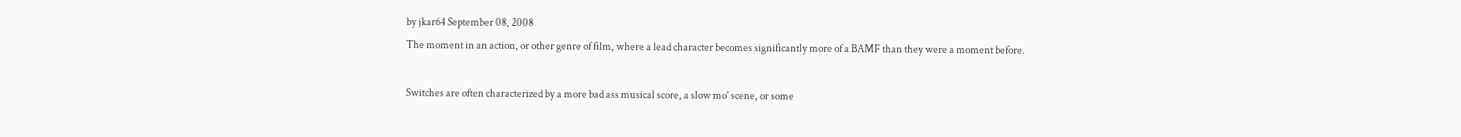by jkar64 September 08, 2008
The moment in an action, or other genre of film, where a lead character becomes significantly more of a BAMF than they were a moment before.

Switches are often characterized by a more bad ass musical score, a slow mo' scene, or some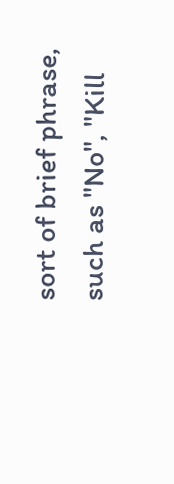sort of brief phrase, such as "No", "Kill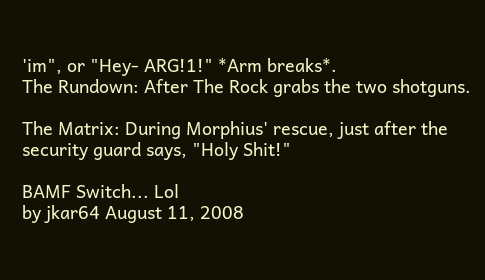'im", or "Hey- ARG!1!" *Arm breaks*.
The Rundown: After The Rock grabs the two shotguns.

The Matrix: During Morphius' rescue, just after the security guard says, "Holy Shit!"

BAMF Switch... Lol
by jkar64 August 11, 2008